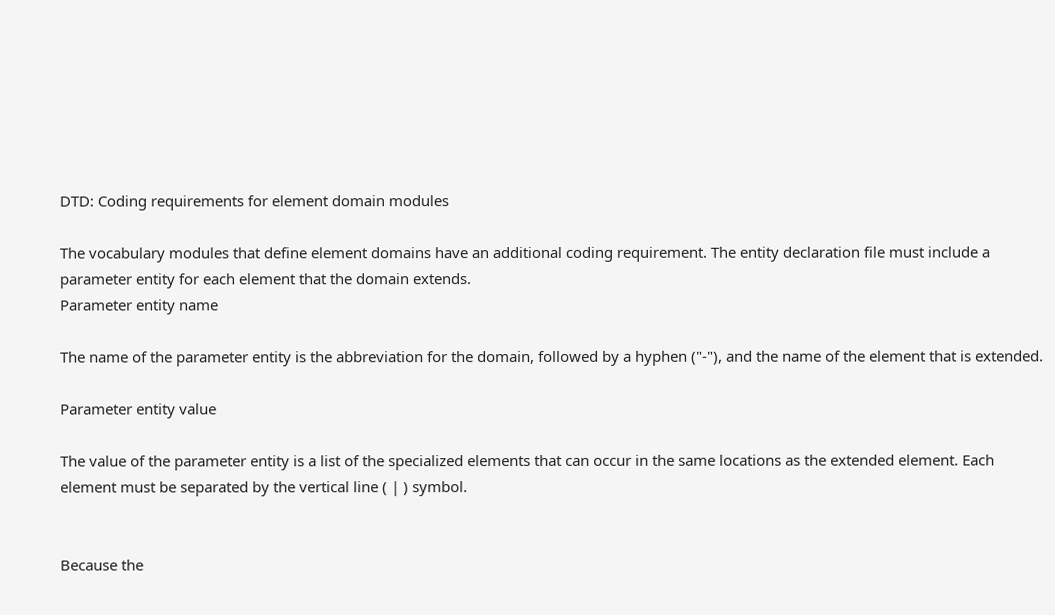DTD: Coding requirements for element domain modules

The vocabulary modules that define element domains have an additional coding requirement. The entity declaration file must include a parameter entity for each element that the domain extends.
Parameter entity name

The name of the parameter entity is the abbreviation for the domain, followed by a hyphen ("-"), and the name of the element that is extended.

Parameter entity value

The value of the parameter entity is a list of the specialized elements that can occur in the same locations as the extended element. Each element must be separated by the vertical line ( | ) symbol.


Because the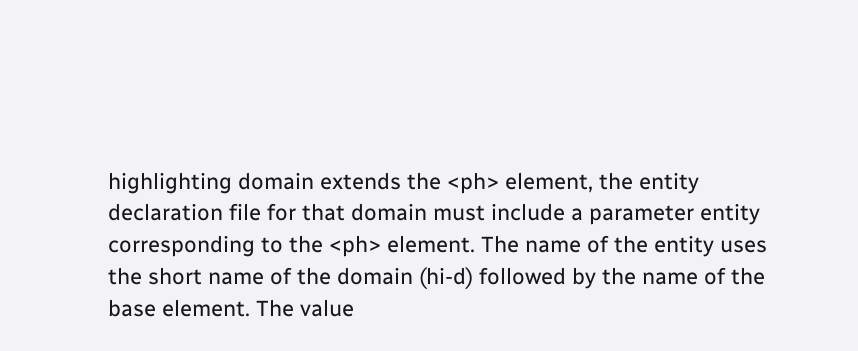highlighting domain extends the <ph> element, the entity declaration file for that domain must include a parameter entity corresponding to the <ph> element. The name of the entity uses the short name of the domain (hi-d) followed by the name of the base element. The value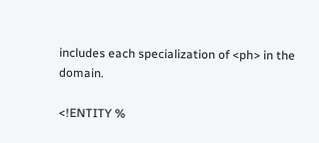includes each specialization of <ph> in the domain.

<!ENTITY %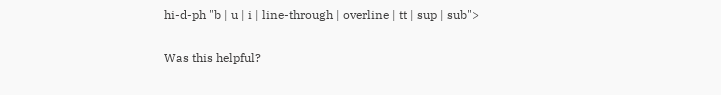hi-d-ph "b | u | i | line-through | overline | tt | sup | sub">

Was this helpful?